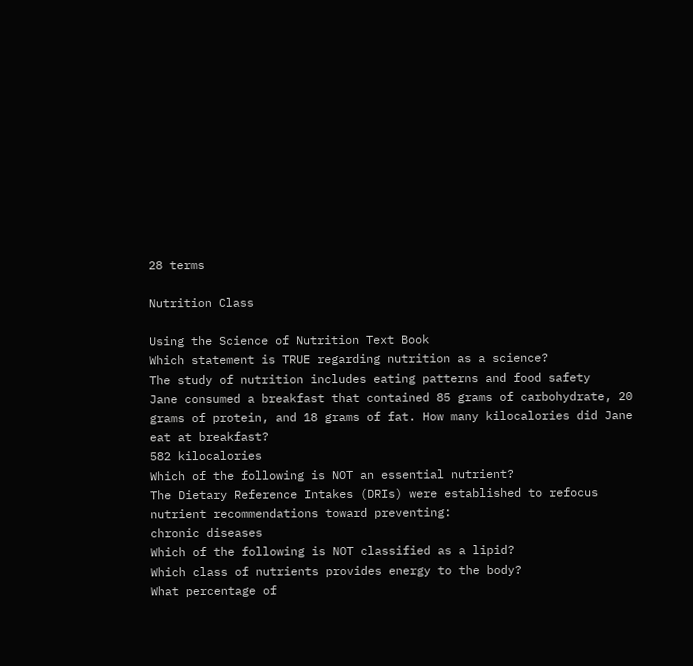28 terms

Nutrition Class

Using the Science of Nutrition Text Book
Which statement is TRUE regarding nutrition as a science?
The study of nutrition includes eating patterns and food safety
Jane consumed a breakfast that contained 85 grams of carbohydrate, 20 grams of protein, and 18 grams of fat. How many kilocalories did Jane eat at breakfast?
582 kilocalories
Which of the following is NOT an essential nutrient?
The Dietary Reference Intakes (DRIs) were established to refocus nutrient recommendations toward preventing:
chronic diseases
Which of the following is NOT classified as a lipid?
Which class of nutrients provides energy to the body?
What percentage of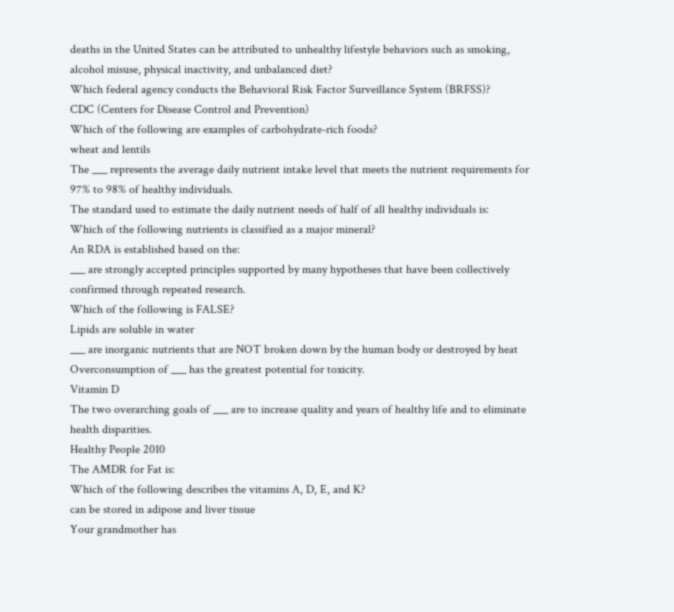deaths in the United States can be attributed to unhealthy lifestyle behaviors such as smoking, alcohol misuse, physical inactivity, and unbalanced diet?
Which federal agency conducts the Behavioral Risk Factor Surveillance System (BRFSS)?
CDC (Centers for Disease Control and Prevention)
Which of the following are examples of carbohydrate-rich foods?
wheat and lentils
The ___ represents the average daily nutrient intake level that meets the nutrient requirements for 97% to 98% of healthy individuals.
The standard used to estimate the daily nutrient needs of half of all healthy individuals is:
Which of the following nutrients is classified as a major mineral?
An RDA is established based on the:
___ are strongly accepted principles supported by many hypotheses that have been collectively confirmed through repeated research.
Which of the following is FALSE?
Lipids are soluble in water
___ are inorganic nutrients that are NOT broken down by the human body or destroyed by heat
Overconsumption of ___ has the greatest potential for toxicity.
Vitamin D
The two overarching goals of ___ are to increase quality and years of healthy life and to eliminate health disparities.
Healthy People 2010
The AMDR for Fat is:
Which of the following describes the vitamins A, D, E, and K?
can be stored in adipose and liver tissue
Your grandmother has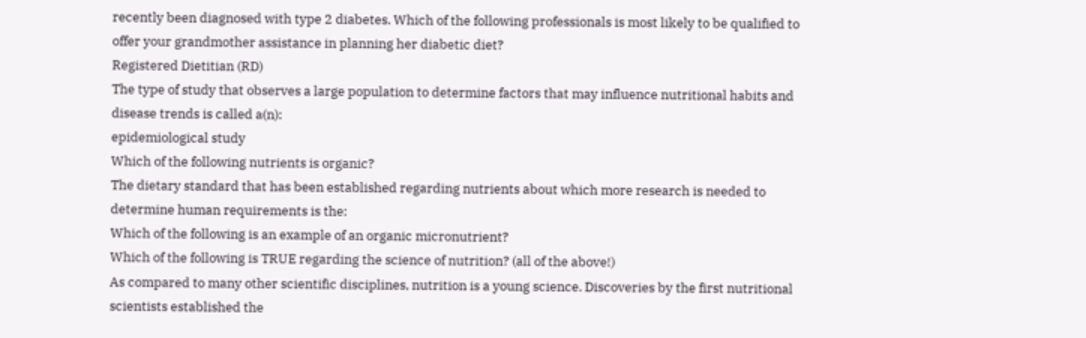recently been diagnosed with type 2 diabetes. Which of the following professionals is most likely to be qualified to offer your grandmother assistance in planning her diabetic diet?
Registered Dietitian (RD)
The type of study that observes a large population to determine factors that may influence nutritional habits and disease trends is called a(n):
epidemiological study
Which of the following nutrients is organic?
The dietary standard that has been established regarding nutrients about which more research is needed to determine human requirements is the:
Which of the following is an example of an organic micronutrient?
Which of the following is TRUE regarding the science of nutrition? (all of the above!)
As compared to many other scientific disciplines, nutrition is a young science. Discoveries by the first nutritional scientists established the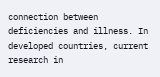connection between deficiencies and illness. In developed countries, current research in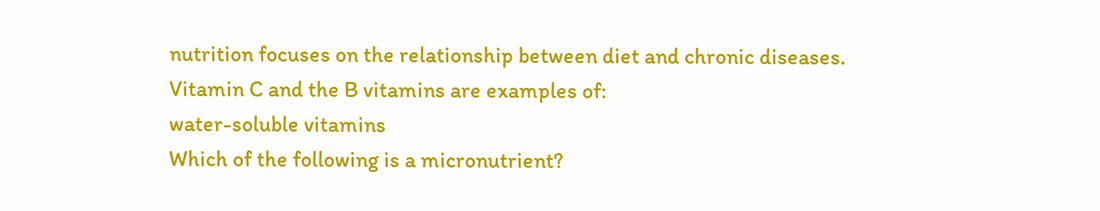nutrition focuses on the relationship between diet and chronic diseases.
Vitamin C and the B vitamins are examples of:
water-soluble vitamins
Which of the following is a micronutrient?